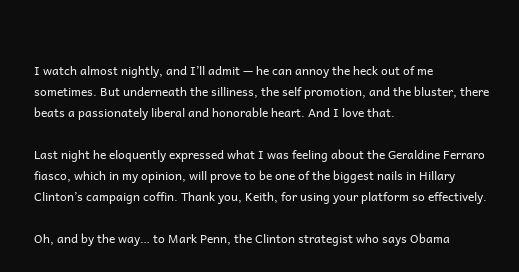I watch almost nightly, and I’ll admit — he can annoy the heck out of me sometimes. But underneath the silliness, the self promotion, and the bluster, there beats a passionately liberal and honorable heart. And I love that.

Last night he eloquently expressed what I was feeling about the Geraldine Ferraro fiasco, which in my opinion, will prove to be one of the biggest nails in Hillary Clinton’s campaign coffin. Thank you, Keith, for using your platform so effectively.

Oh, and by the way… to Mark Penn, the Clinton strategist who says Obama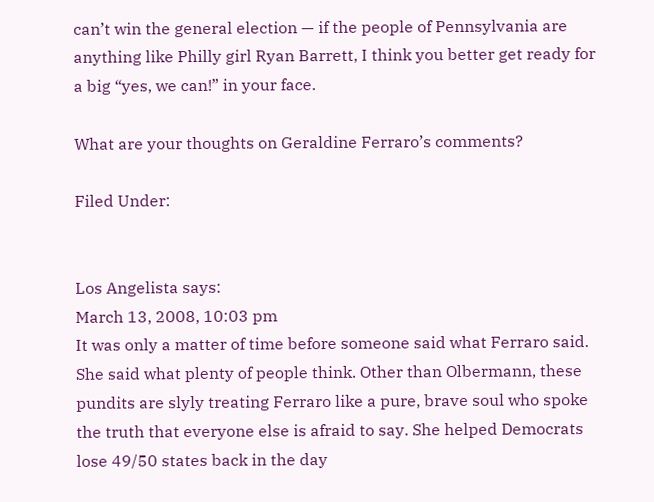can’t win the general election — if the people of Pennsylvania are anything like Philly girl Ryan Barrett, I think you better get ready for a big “yes, we can!” in your face.

What are your thoughts on Geraldine Ferraro’s comments?

Filed Under:


Los Angelista says:
March 13, 2008, 10:03 pm
It was only a matter of time before someone said what Ferraro said. She said what plenty of people think. Other than Olbermann, these pundits are slyly treating Ferraro like a pure, brave soul who spoke the truth that everyone else is afraid to say. She helped Democrats lose 49/50 states back in the day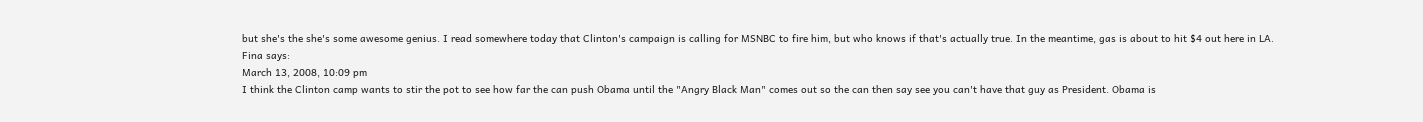but she's the she's some awesome genius. I read somewhere today that Clinton's campaign is calling for MSNBC to fire him, but who knows if that's actually true. In the meantime, gas is about to hit $4 out here in LA.
Fina says:
March 13, 2008, 10:09 pm
I think the Clinton camp wants to stir the pot to see how far the can push Obama until the "Angry Black Man" comes out so the can then say see you can't have that guy as President. Obama is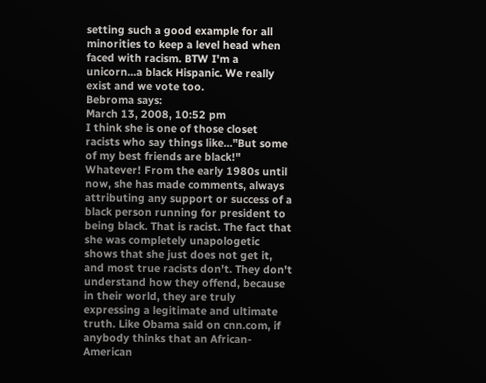setting such a good example for all minorities to keep a level head when faced with racism. BTW I'm a unicorn...a black Hispanic. We really exist and we vote too.
Bebroma says:
March 13, 2008, 10:52 pm
I think she is one of those closet racists who say things like..."But some of my best friends are black!" Whatever! From the early 1980s until now, she has made comments, always attributing any support or success of a black person running for president to being black. That is racist. The fact that she was completely unapologetic shows that she just does not get it, and most true racists don't. They don't understand how they offend, because in their world, they are truly expressing a legitimate and ultimate truth. Like Obama said on cnn.com, if anybody thinks that an African-American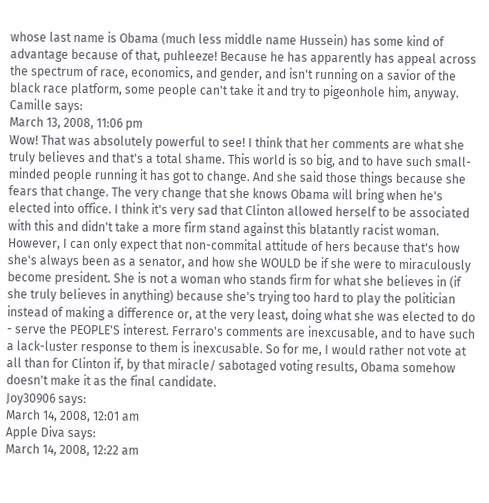whose last name is Obama (much less middle name Hussein) has some kind of advantage because of that, puhleeze! Because he has apparently has appeal across the spectrum of race, economics, and gender, and isn't running on a savior of the black race platform, some people can't take it and try to pigeonhole him, anyway.
Camille says:
March 13, 2008, 11:06 pm
Wow! That was absolutely powerful to see! I think that her comments are what she truly believes and that's a total shame. This world is so big, and to have such small-minded people running it has got to change. And she said those things because she fears that change. The very change that she knows Obama will bring when he's elected into office. I think it's very sad that Clinton allowed herself to be associated with this and didn't take a more firm stand against this blatantly racist woman. However, I can only expect that non-commital attitude of hers because that's how she's always been as a senator, and how she WOULD be if she were to miraculously become president. She is not a woman who stands firm for what she believes in (if she truly believes in anything) because she's trying too hard to play the politician instead of making a difference or, at the very least, doing what she was elected to do - serve the PEOPLE'S interest. Ferraro's comments are inexcusable, and to have such a lack-luster response to them is inexcusable. So for me, I would rather not vote at all than for Clinton if, by that miracle/ sabotaged voting results, Obama somehow doesn't make it as the final candidate.
Joy30906 says:
March 14, 2008, 12:01 am
Apple Diva says:
March 14, 2008, 12:22 am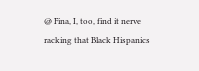@ Fina, I, too, find it nerve racking that Black Hispanics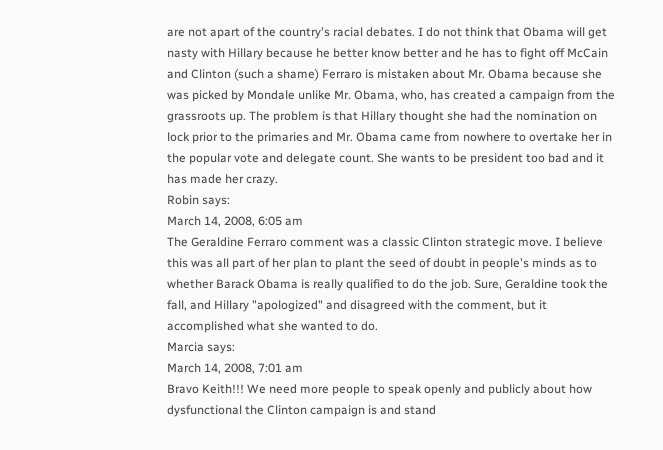are not apart of the country's racial debates. I do not think that Obama will get nasty with Hillary because he better know better and he has to fight off McCain and Clinton (such a shame) Ferraro is mistaken about Mr. Obama because she was picked by Mondale unlike Mr. Obama, who, has created a campaign from the grassroots up. The problem is that Hillary thought she had the nomination on lock prior to the primaries and Mr. Obama came from nowhere to overtake her in the popular vote and delegate count. She wants to be president too bad and it has made her crazy.
Robin says:
March 14, 2008, 6:05 am
The Geraldine Ferraro comment was a classic Clinton strategic move. I believe this was all part of her plan to plant the seed of doubt in people's minds as to whether Barack Obama is really qualified to do the job. Sure, Geraldine took the fall, and Hillary "apologized" and disagreed with the comment, but it accomplished what she wanted to do.
Marcia says:
March 14, 2008, 7:01 am
Bravo Keith!!! We need more people to speak openly and publicly about how dysfunctional the Clinton campaign is and stand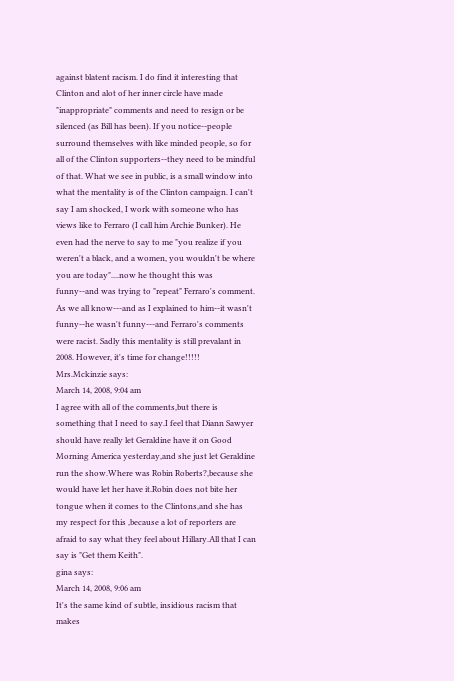against blatent racism. I do find it interesting that Clinton and alot of her inner circle have made "inappropriate" comments and need to resign or be silenced (as Bill has been). If you notice--people surround themselves with like minded people, so for all of the Clinton supporters--they need to be mindful of that. What we see in public, is a small window into what the mentality is of the Clinton campaign. I can't say I am shocked, I work with someone who has views like to Ferraro (I call him Archie Bunker). He even had the nerve to say to me "you realize if you weren't a black, and a women, you wouldn't be where you are today"....now he thought this was funny--and was trying to "repeat" Ferraro's comment. As we all know---and as I explained to him--it wasn't funny--he wasn't funny---and Ferraro's comments were racist. Sadly this mentality is still prevalant in 2008. However, it's time for change!!!!!
Mrs.Mckinzie says:
March 14, 2008, 9:04 am
I agree with all of the comments,but there is something that I need to say.I feel that Diann Sawyer should have really let Geraldine have it on Good Morning America yesterday,and she just let Geraldine run the show.Where was Robin Roberts?,because she would have let her have it.Robin does not bite her tongue when it comes to the Clintons,and she has my respect for this ,because a lot of reporters are afraid to say what they feel about Hillary.All that I can say is "Get them Keith".
gina says:
March 14, 2008, 9:06 am
It's the same kind of subtle, insidious racism that makes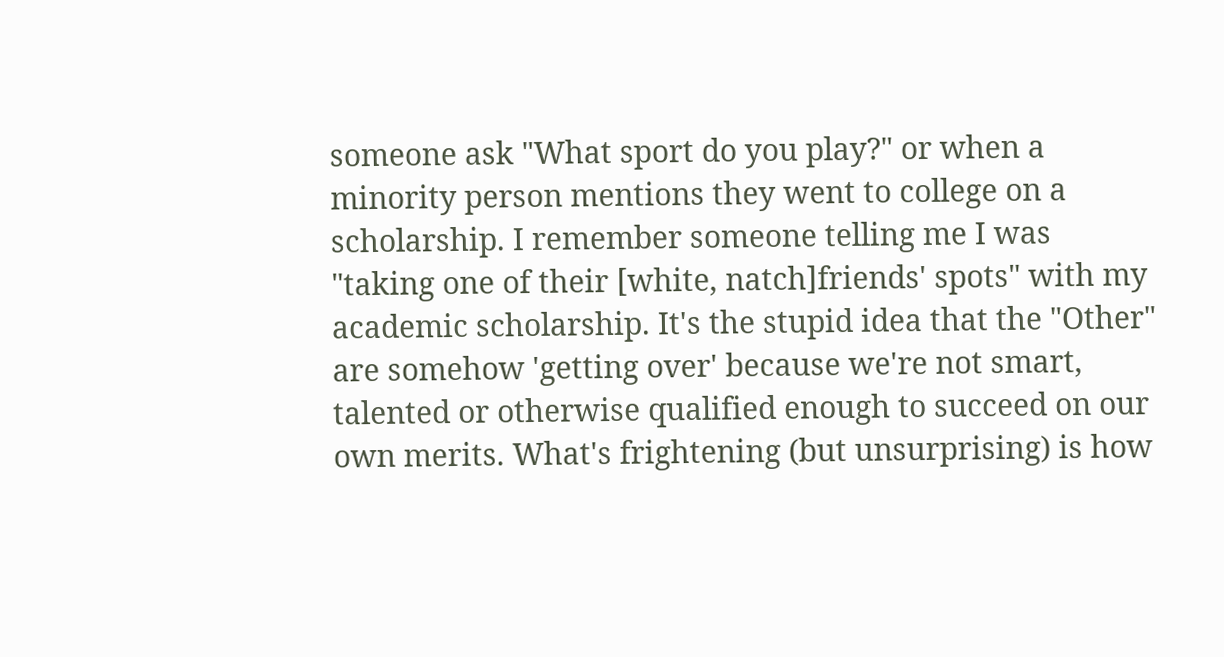someone ask "What sport do you play?" or when a minority person mentions they went to college on a scholarship. I remember someone telling me I was "taking one of their [white, natch]friends' spots" with my academic scholarship. It's the stupid idea that the "Other" are somehow 'getting over' because we're not smart, talented or otherwise qualified enough to succeed on our own merits. What's frightening (but unsurprising) is how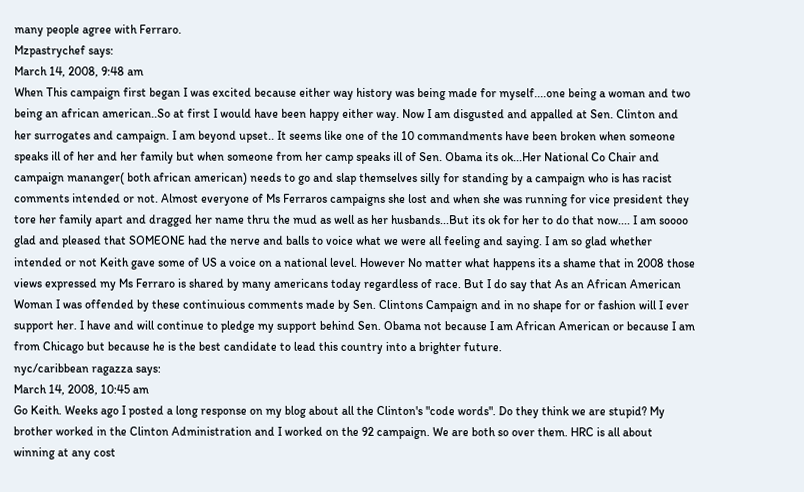many people agree with Ferraro.
Mzpastrychef says:
March 14, 2008, 9:48 am
When This campaign first began I was excited because either way history was being made for myself....one being a woman and two being an african american..So at first I would have been happy either way. Now I am disgusted and appalled at Sen. Clinton and her surrogates and campaign. I am beyond upset.. It seems like one of the 10 commandments have been broken when someone speaks ill of her and her family but when someone from her camp speaks ill of Sen. Obama its ok...Her National Co Chair and campaign mananger( both african american) needs to go and slap themselves silly for standing by a campaign who is has racist comments intended or not. Almost everyone of Ms Ferraros campaigns she lost and when she was running for vice president they tore her family apart and dragged her name thru the mud as well as her husbands...But its ok for her to do that now.... I am soooo glad and pleased that SOMEONE had the nerve and balls to voice what we were all feeling and saying. I am so glad whether intended or not Keith gave some of US a voice on a national level. However No matter what happens its a shame that in 2008 those views expressed my Ms Ferraro is shared by many americans today regardless of race. But I do say that As an African American Woman I was offended by these continuious comments made by Sen. Clintons Campaign and in no shape for or fashion will I ever support her. I have and will continue to pledge my support behind Sen. Obama not because I am African American or because I am from Chicago but because he is the best candidate to lead this country into a brighter future.
nyc/caribbean ragazza says:
March 14, 2008, 10:45 am
Go Keith. Weeks ago I posted a long response on my blog about all the Clinton's "code words". Do they think we are stupid? My brother worked in the Clinton Administration and I worked on the 92 campaign. We are both so over them. HRC is all about winning at any cost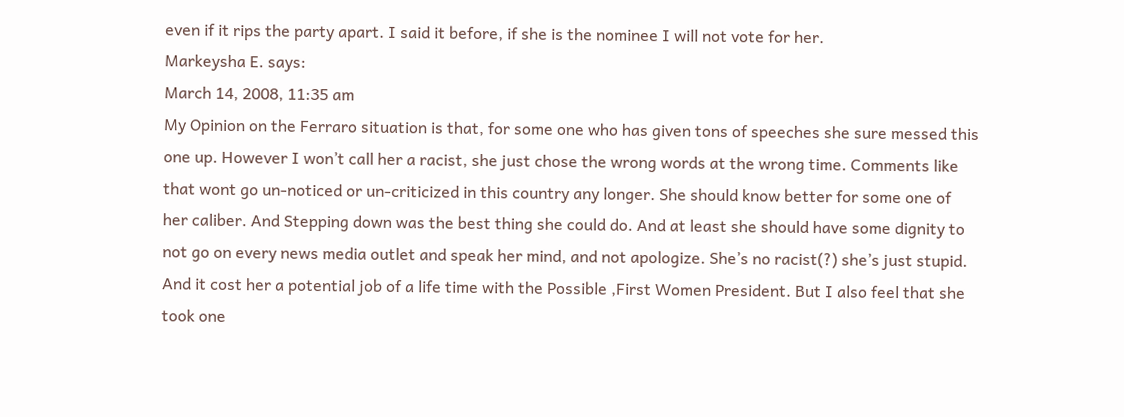even if it rips the party apart. I said it before, if she is the nominee I will not vote for her.
Markeysha E. says:
March 14, 2008, 11:35 am
My Opinion on the Ferraro situation is that, for some one who has given tons of speeches she sure messed this one up. However I won’t call her a racist, she just chose the wrong words at the wrong time. Comments like that wont go un-noticed or un-criticized in this country any longer. She should know better for some one of her caliber. And Stepping down was the best thing she could do. And at least she should have some dignity to not go on every news media outlet and speak her mind, and not apologize. She’s no racist(?) she’s just stupid. And it cost her a potential job of a life time with the Possible ,First Women President. But I also feel that she took one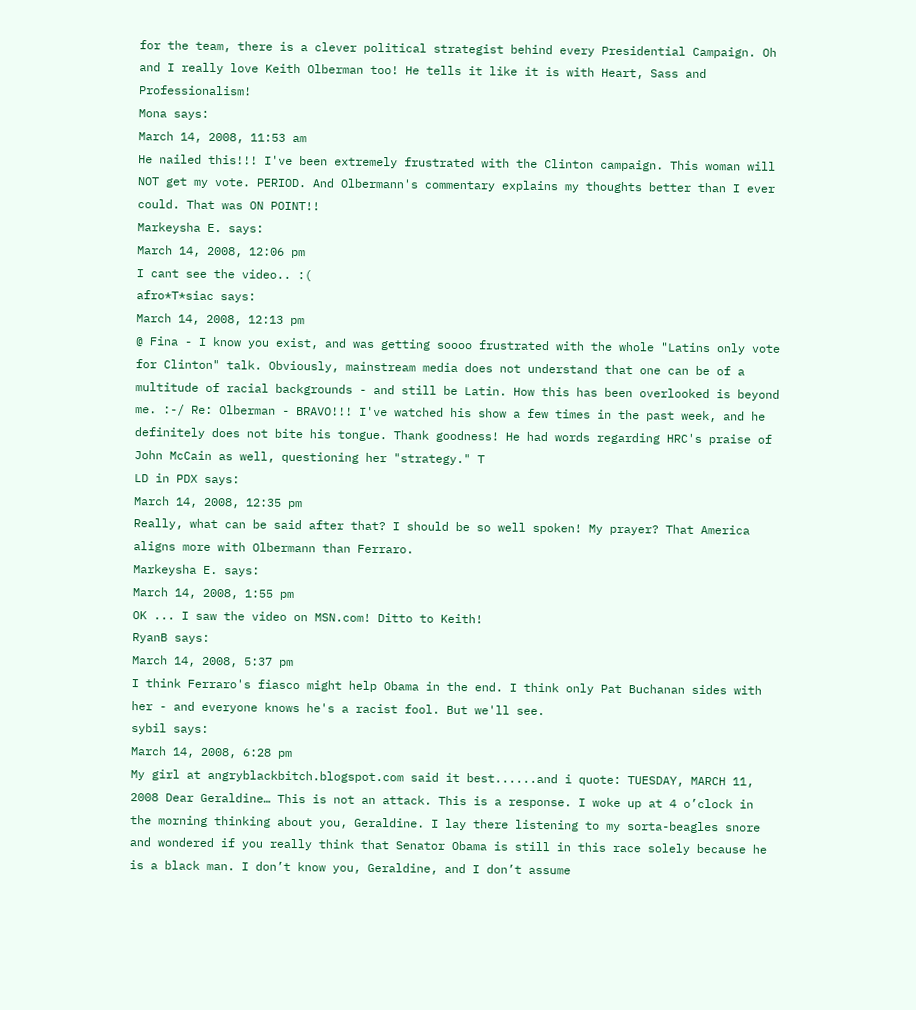for the team, there is a clever political strategist behind every Presidential Campaign. Oh and I really love Keith Olberman too! He tells it like it is with Heart, Sass and Professionalism!
Mona says:
March 14, 2008, 11:53 am
He nailed this!!! I've been extremely frustrated with the Clinton campaign. This woman will NOT get my vote. PERIOD. And Olbermann's commentary explains my thoughts better than I ever could. That was ON POINT!!
Markeysha E. says:
March 14, 2008, 12:06 pm
I cant see the video.. :(
afro*T*siac says:
March 14, 2008, 12:13 pm
@ Fina - I know you exist, and was getting soooo frustrated with the whole "Latins only vote for Clinton" talk. Obviously, mainstream media does not understand that one can be of a multitude of racial backgrounds - and still be Latin. How this has been overlooked is beyond me. :-/ Re: Olberman - BRAVO!!! I've watched his show a few times in the past week, and he definitely does not bite his tongue. Thank goodness! He had words regarding HRC's praise of John McCain as well, questioning her "strategy." T
LD in PDX says:
March 14, 2008, 12:35 pm
Really, what can be said after that? I should be so well spoken! My prayer? That America aligns more with Olbermann than Ferraro.
Markeysha E. says:
March 14, 2008, 1:55 pm
OK ... I saw the video on MSN.com! Ditto to Keith!
RyanB says:
March 14, 2008, 5:37 pm
I think Ferraro's fiasco might help Obama in the end. I think only Pat Buchanan sides with her - and everyone knows he's a racist fool. But we'll see.
sybil says:
March 14, 2008, 6:28 pm
My girl at angryblackbitch.blogspot.com said it best......and i quote: TUESDAY, MARCH 11, 2008 Dear Geraldine… This is not an attack. This is a response. I woke up at 4 o’clock in the morning thinking about you, Geraldine. I lay there listening to my sorta-beagles snore and wondered if you really think that Senator Obama is still in this race solely because he is a black man. I don’t know you, Geraldine, and I don’t assume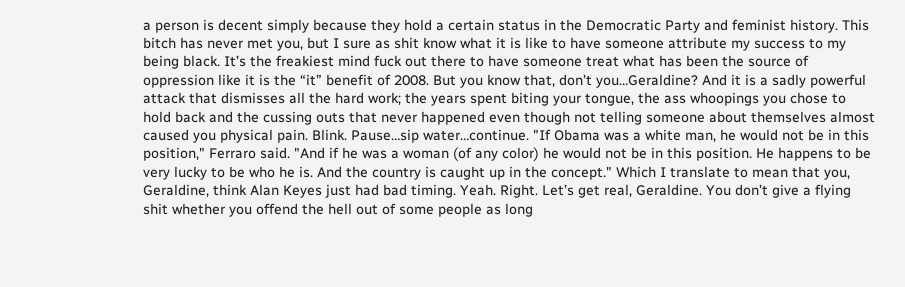a person is decent simply because they hold a certain status in the Democratic Party and feminist history. This bitch has never met you, but I sure as shit know what it is like to have someone attribute my success to my being black. It’s the freakiest mind fuck out there to have someone treat what has been the source of oppression like it is the “it” benefit of 2008. But you know that, don’t you…Geraldine? And it is a sadly powerful attack that dismisses all the hard work; the years spent biting your tongue, the ass whoopings you chose to hold back and the cussing outs that never happened even though not telling someone about themselves almost caused you physical pain. Blink. Pause…sip water…continue. "If Obama was a white man, he would not be in this position," Ferraro said. "And if he was a woman (of any color) he would not be in this position. He happens to be very lucky to be who he is. And the country is caught up in the concept." Which I translate to mean that you, Geraldine, think Alan Keyes just had bad timing. Yeah. Right. Let’s get real, Geraldine. You don’t give a flying shit whether you offend the hell out of some people as long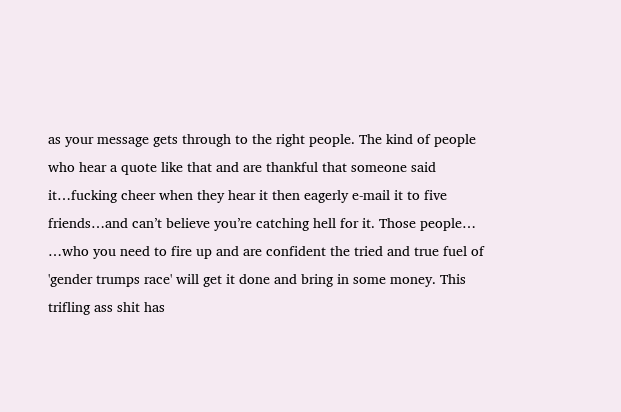as your message gets through to the right people. The kind of people who hear a quote like that and are thankful that someone said it…fucking cheer when they hear it then eagerly e-mail it to five friends…and can’t believe you’re catching hell for it. Those people… …who you need to fire up and are confident the tried and true fuel of 'gender trumps race' will get it done and bring in some money. This trifling ass shit has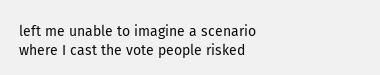left me unable to imagine a scenario where I cast the vote people risked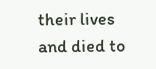their lives and died to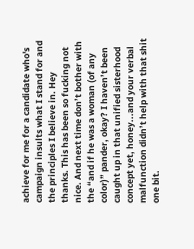achieve for me for a candidate who's campaign insults what I stand for and the principles I believe in. Hey thanks. This has been so fucking not nice. And next time don’t bother with the “and if he was a woman (of any color)” pander, okay? I haven’t been caught up in that unified sisterhood concept yet, honey...and your verbal malfunction didn’t help with that shit one bit.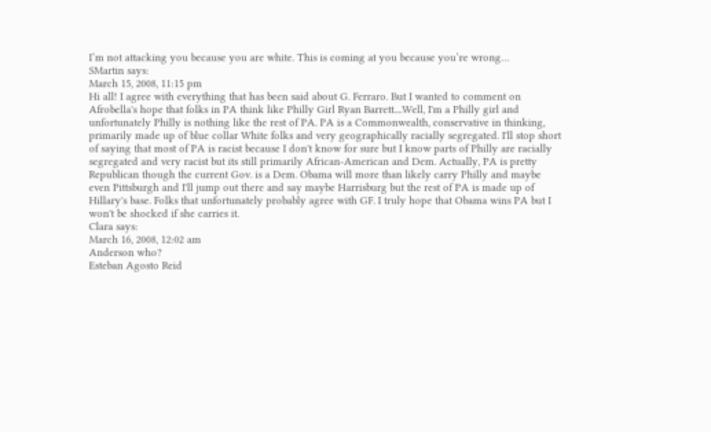I’m not attacking you because you are white. This is coming at you because you’re wrong…
SMartin says:
March 15, 2008, 11:15 pm
Hi all! I agree with everything that has been said about G. Ferraro. But I wanted to comment on Afrobella's hope that folks in PA think like Philly Girl Ryan Barrett....Well, I'm a Philly girl and unfortunately Philly is nothing like the rest of PA. PA is a Commonwealth, conservative in thinking, primarily made up of blue collar White folks and very geographically racially segregated. I'll stop short of saying that most of PA is racist because I don't know for sure but I know parts of Philly are racially segregated and very racist but its still primarily African-American and Dem. Actually, PA is pretty Republican though the current Gov. is a Dem. Obama will more than likely carry Philly and maybe even Pittsburgh and I'll jump out there and say maybe Harrisburg but the rest of PA is made up of Hillary's base. Folks that unfortunately probably agree with GF. I truly hope that Obama wins PA but I won't be shocked if she carries it.
Clara says:
March 16, 2008, 12:02 am
Anderson who?
Esteban Agosto Reid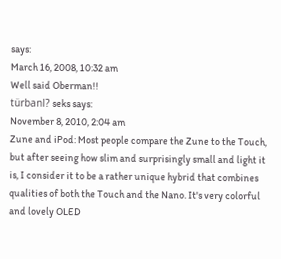says:
March 16, 2008, 10:32 am
Well said Oberman!!
türbanl? seks says:
November 8, 2010, 2:04 am
Zune and iPod: Most people compare the Zune to the Touch, but after seeing how slim and surprisingly small and light it is, I consider it to be a rather unique hybrid that combines qualities of both the Touch and the Nano. It's very colorful and lovely OLED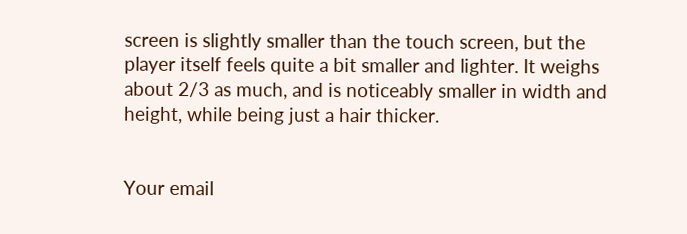screen is slightly smaller than the touch screen, but the player itself feels quite a bit smaller and lighter. It weighs about 2/3 as much, and is noticeably smaller in width and height, while being just a hair thicker.


Your email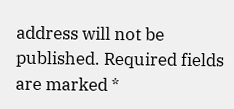address will not be published. Required fields are marked *